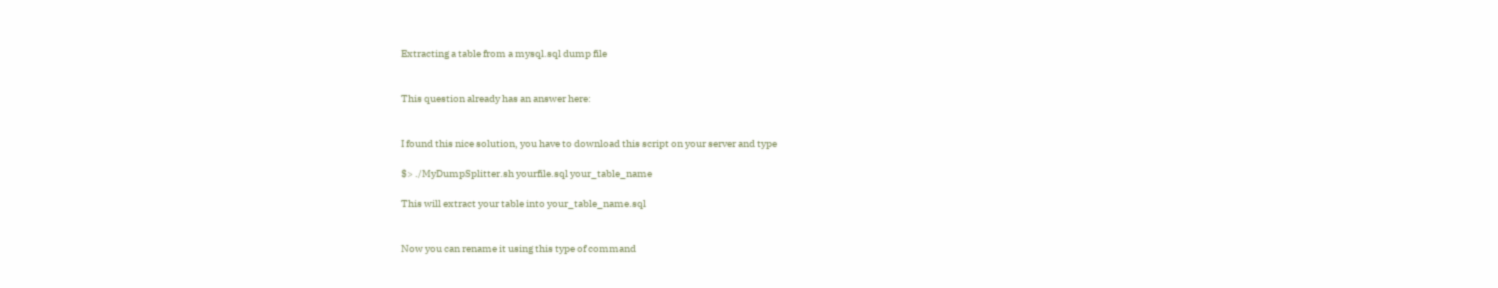Extracting a table from a mysql.sql dump file


This question already has an answer here:


I found this nice solution, you have to download this script on your server and type

$> ./MyDumpSplitter.sh yourfile.sql your_table_name

This will extract your table into your_table_name.sql


Now you can rename it using this type of command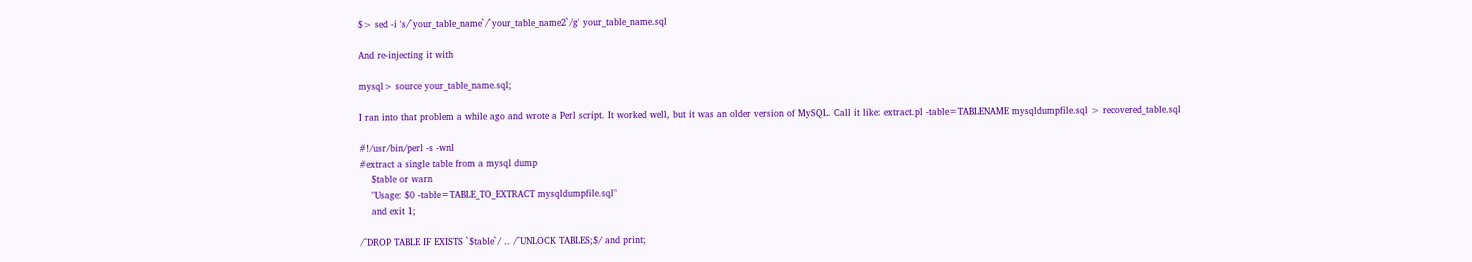$> sed -i 's/`your_table_name`/`your_table_name2`/g' your_table_name.sql

And re-injecting it with

mysql> source your_table_name.sql;

I ran into that problem a while ago and wrote a Perl script. It worked well, but it was an older version of MySQL. Call it like: extract.pl -table=TABLENAME mysqldumpfile.sql > recovered_table.sql

#!/usr/bin/perl -s -wnl
#extract a single table from a mysql dump
    $table or warn
    "Usage: $0 -table=TABLE_TO_EXTRACT mysqldumpfile.sql"
    and exit 1;

/^DROP TABLE IF EXISTS `$table`/ .. /^UNLOCK TABLES;$/ and print;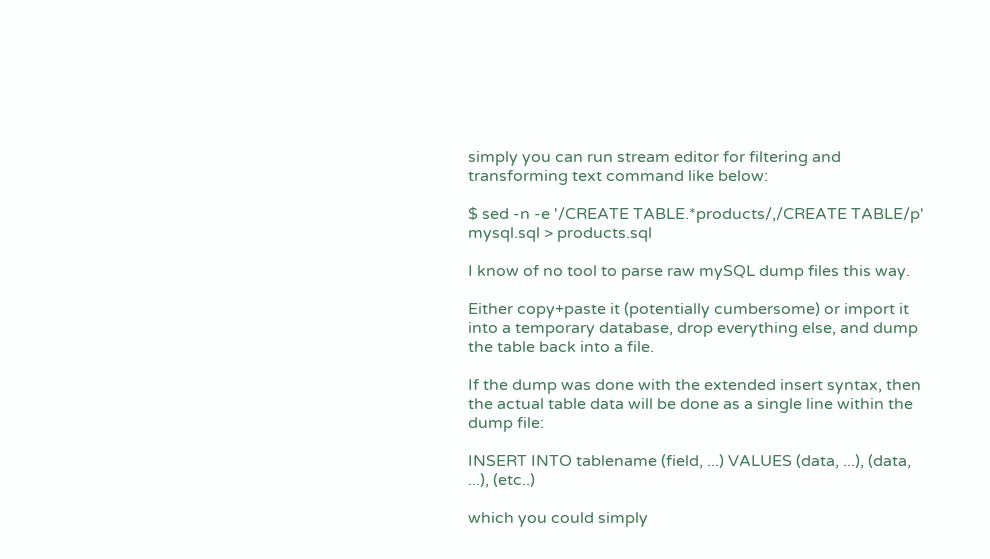simply you can run stream editor for filtering and transforming text command like below:

$ sed -n -e '/CREATE TABLE.*products/,/CREATE TABLE/p' mysql.sql > products.sql

I know of no tool to parse raw mySQL dump files this way.

Either copy+paste it (potentially cumbersome) or import it into a temporary database, drop everything else, and dump the table back into a file.

If the dump was done with the extended insert syntax, then the actual table data will be done as a single line within the dump file:

INSERT INTO tablename (field, ...) VALUES (data, ...), (data, ...), (etc..)

which you could simply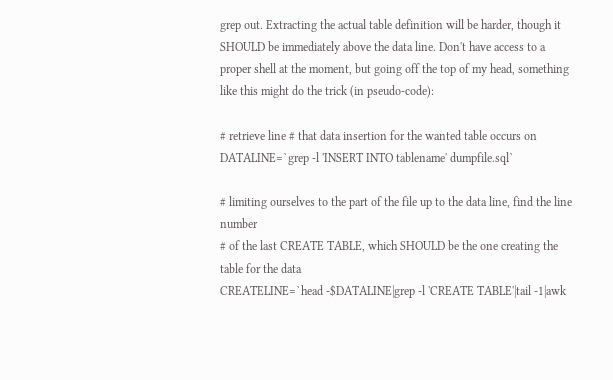grep out. Extracting the actual table definition will be harder, though it SHOULD be immediately above the data line. Don't have access to a proper shell at the moment, but going off the top of my head, something like this might do the trick (in pseudo-code):

# retrieve line # that data insertion for the wanted table occurs on
DATALINE=`grep -l 'INSERT INTO tablename' dumpfile.sql`

# limiting ourselves to the part of the file up to the data line, find the line number
# of the last CREATE TABLE, which SHOULD be the one creating the table for the data
CREATELINE=`head -$DATALINE|grep -l 'CREATE TABLE'|tail -1|awk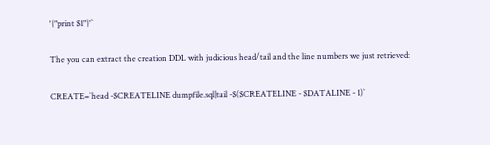'{"print $1"}'`

The you can extract the creation DDL with judicious head/tail and the line numbers we just retrieved:

CREATE=`head -$CREATELINE dumpfile.sql|tail -$($CREATELINE - $DATALINE - 1)`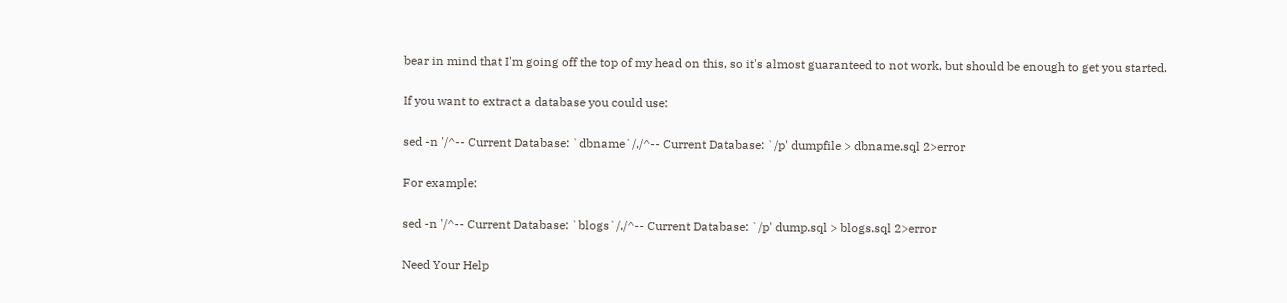bear in mind that I'm going off the top of my head on this, so it's almost guaranteed to not work, but should be enough to get you started.

If you want to extract a database you could use:

sed -n '/^-- Current Database: `dbname`/,/^-- Current Database: `/p' dumpfile > dbname.sql 2>error

For example:

sed -n '/^-- Current Database: `blogs`/,/^-- Current Database: `/p' dump.sql > blogs.sql 2>error

Need Your Help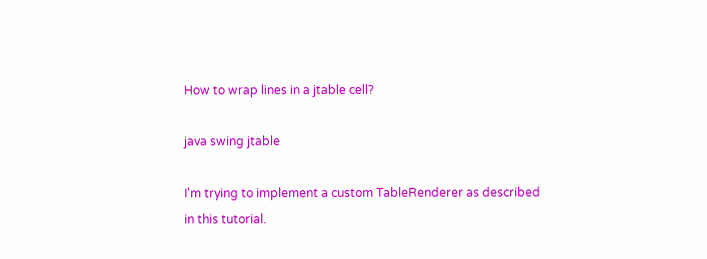How to wrap lines in a jtable cell?

java swing jtable

I'm trying to implement a custom TableRenderer as described in this tutorial.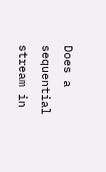Does a sequential stream in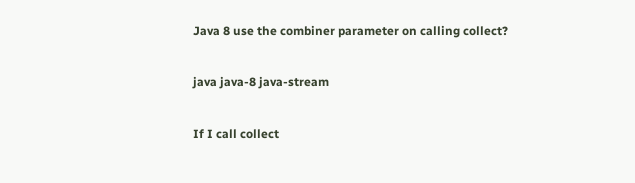Java 8 use the combiner parameter on calling collect?

java java-8 java-stream

If I call collect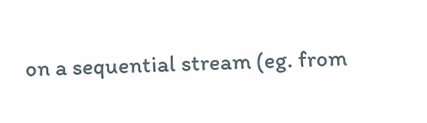on a sequential stream (eg. from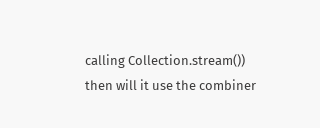calling Collection.stream()) then will it use the combiner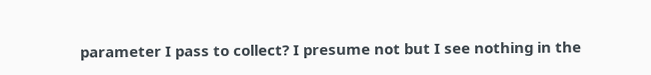parameter I pass to collect? I presume not but I see nothing in the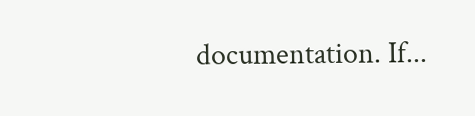documentation. If...